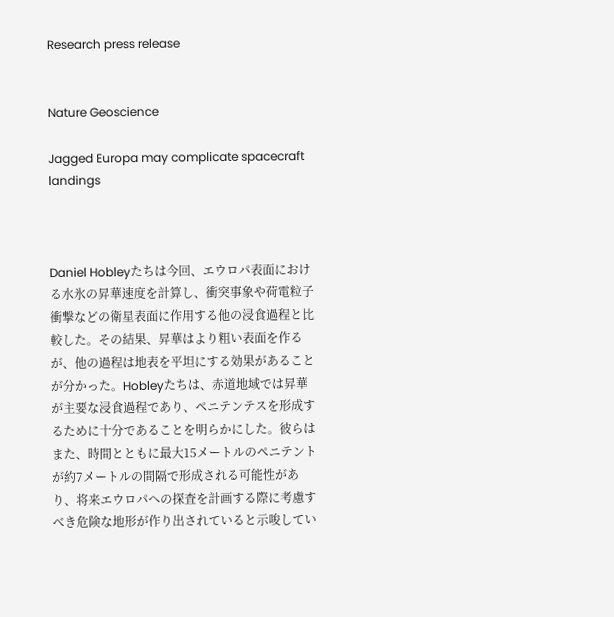Research press release


Nature Geoscience

Jagged Europa may complicate spacecraft landings



Daniel Hobleyたちは今回、エウロパ表面における水氷の昇華速度を計算し、衝突事象や荷電粒子衝撃などの衛星表面に作用する他の浸食過程と比較した。その結果、昇華はより粗い表面を作るが、他の過程は地表を平坦にする効果があることが分かった。Hobleyたちは、赤道地域では昇華が主要な浸食過程であり、ペニテンテスを形成するために十分であることを明らかにした。彼らはまた、時間とともに最大15メートルのペニテントが約7メートルの間隔で形成される可能性があり、将来エウロパへの探査を計画する際に考慮すべき危険な地形が作り出されていると示唆してい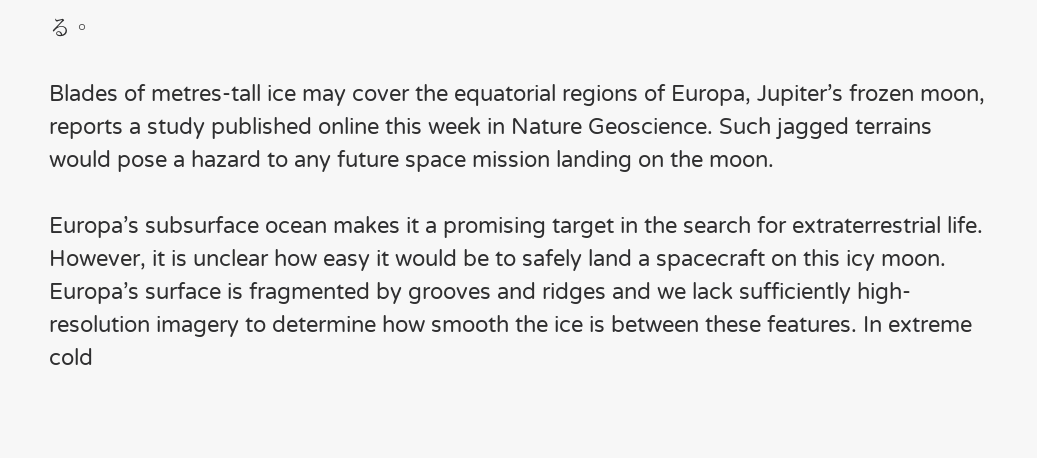る。

Blades of metres-tall ice may cover the equatorial regions of Europa, Jupiter’s frozen moon, reports a study published online this week in Nature Geoscience. Such jagged terrains would pose a hazard to any future space mission landing on the moon.

Europa’s subsurface ocean makes it a promising target in the search for extraterrestrial life. However, it is unclear how easy it would be to safely land a spacecraft on this icy moon. Europa’s surface is fragmented by grooves and ridges and we lack sufficiently high-resolution imagery to determine how smooth the ice is between these features. In extreme cold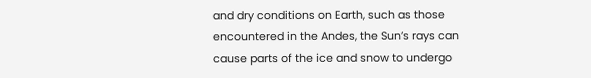and dry conditions on Earth, such as those encountered in the Andes, the Sun’s rays can cause parts of the ice and snow to undergo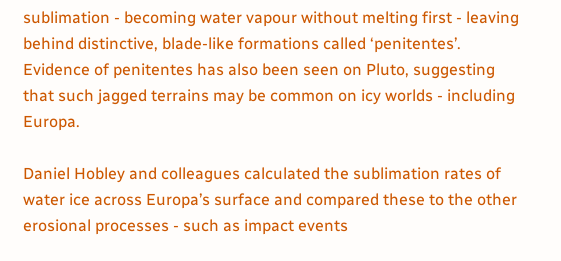sublimation - becoming water vapour without melting first - leaving behind distinctive, blade-like formations called ‘penitentes’. Evidence of penitentes has also been seen on Pluto, suggesting that such jagged terrains may be common on icy worlds - including Europa.

Daniel Hobley and colleagues calculated the sublimation rates of water ice across Europa’s surface and compared these to the other erosional processes - such as impact events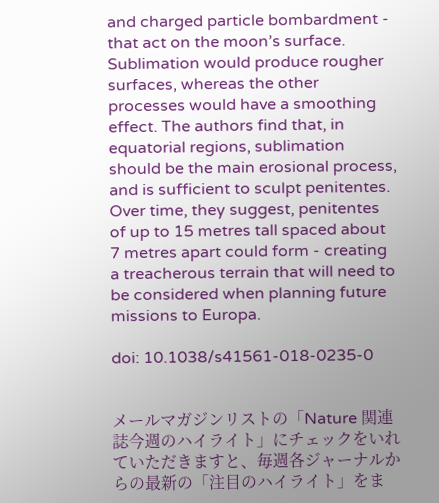and charged particle bombardment - that act on the moon’s surface. Sublimation would produce rougher surfaces, whereas the other processes would have a smoothing effect. The authors find that, in equatorial regions, sublimation should be the main erosional process, and is sufficient to sculpt penitentes. Over time, they suggest, penitentes of up to 15 metres tall spaced about 7 metres apart could form - creating a treacherous terrain that will need to be considered when planning future missions to Europa.

doi: 10.1038/s41561-018-0235-0


メールマガジンリストの「Nature 関連誌今週のハイライト」にチェックをいれていただきますと、毎週各ジャーナルからの最新の「注目のハイライト」をま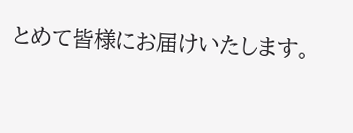とめて皆様にお届けいたします。